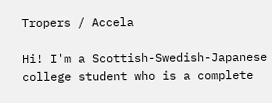Tropers / Accela

Hi! I'm a Scottish-Swedish-Japanese college student who is a complete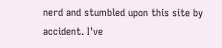nerd and stumbled upon this site by accident. I've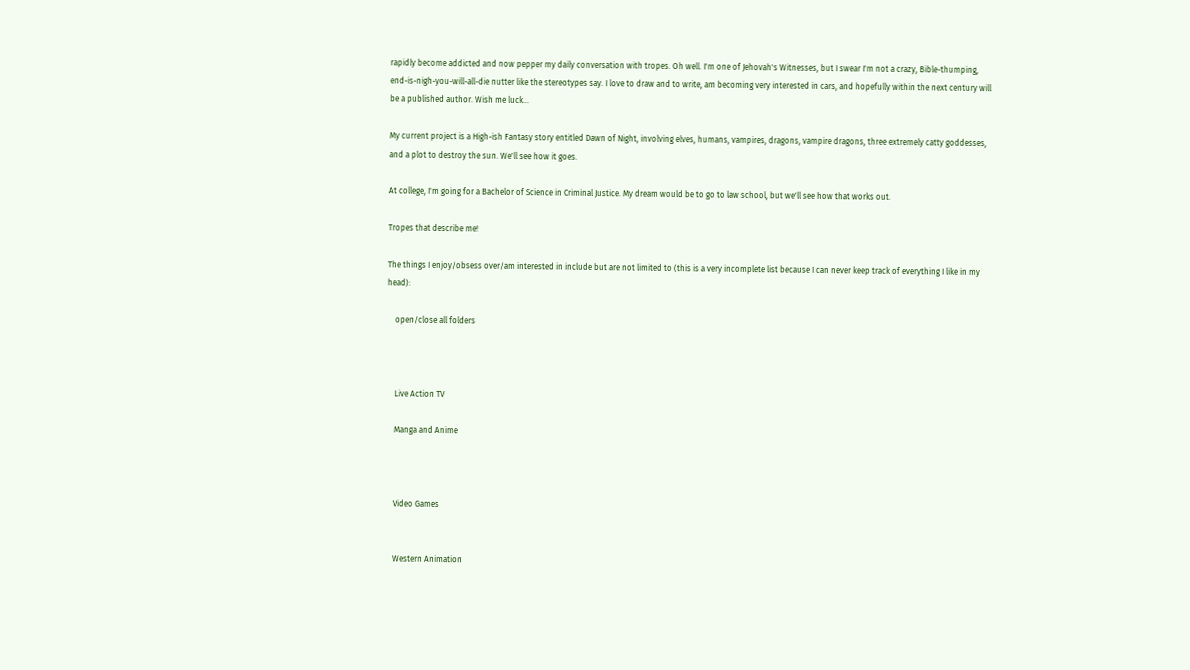rapidly become addicted and now pepper my daily conversation with tropes. Oh well. I'm one of Jehovah's Witnesses, but I swear I'm not a crazy, Bible-thumping, end-is-nigh-you-will-all-die nutter like the stereotypes say. I love to draw and to write, am becoming very interested in cars, and hopefully within the next century will be a published author. Wish me luck...

My current project is a High-ish Fantasy story entitled Dawn of Night, involving elves, humans, vampires, dragons, vampire dragons, three extremely catty goddesses, and a plot to destroy the sun. We'll see how it goes.

At college, I'm going for a Bachelor of Science in Criminal Justice. My dream would be to go to law school, but we'll see how that works out.

Tropes that describe me!

The things I enjoy/obsess over/am interested in include but are not limited to (this is a very incomplete list because I can never keep track of everything I like in my head):

    open/close all folders



    Live Action TV

    Manga and Anime



    Video Games


    Western Animation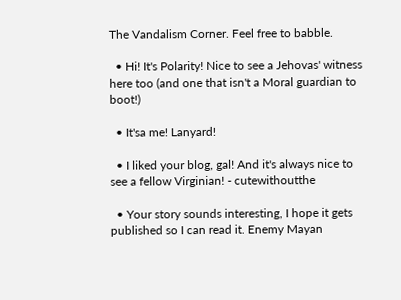The Vandalism Corner. Feel free to babble.

  • Hi! It's Polarity! Nice to see a Jehovas' witness here too (and one that isn't a Moral guardian to boot!)

  • It'sa me! Lanyard!

  • I liked your blog, gal! And it's always nice to see a fellow Virginian! - cutewithoutthe

  • Your story sounds interesting, I hope it gets published so I can read it. Enemy Mayan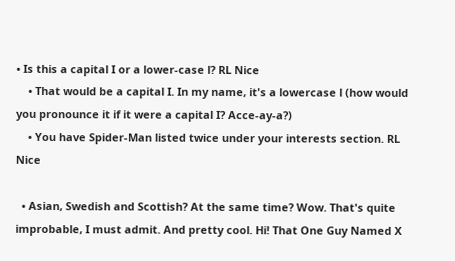• Is this a capital I or a lower-case l? RL Nice
    • That would be a capital I. In my name, it's a lowercase l (how would you pronounce it if it were a capital I? Acce-ay-a?)
    • You have Spider-Man listed twice under your interests section. RL Nice

  • Asian, Swedish and Scottish? At the same time? Wow. That's quite improbable, I must admit. And pretty cool. Hi! That One Guy Named X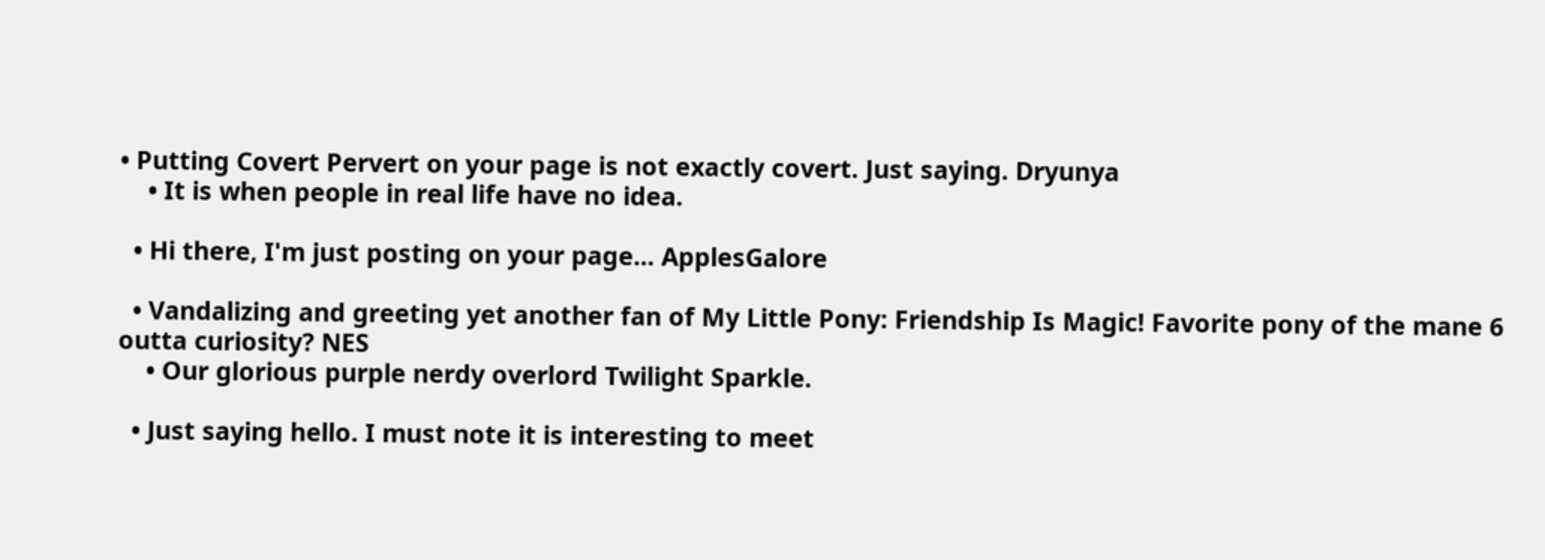• Putting Covert Pervert on your page is not exactly covert. Just saying. Dryunya
    • It is when people in real life have no idea.

  • Hi there, I'm just posting on your page... ApplesGalore

  • Vandalizing and greeting yet another fan of My Little Pony: Friendship Is Magic! Favorite pony of the mane 6 outta curiosity? NES
    • Our glorious purple nerdy overlord Twilight Sparkle.

  • Just saying hello. I must note it is interesting to meet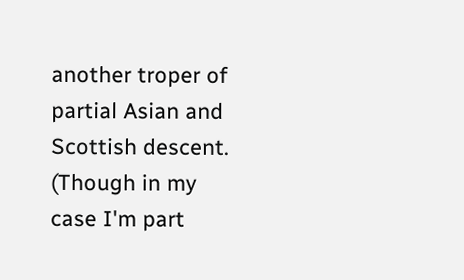another troper of partial Asian and Scottish descent. (Though in my case I'm part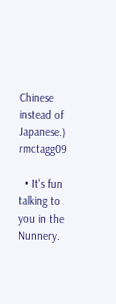Chinese instead of Japanese.) rmctagg09

  • It's fun talking to you in the Nunnery.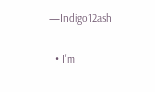—Indigo12ash

  • I'm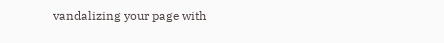vandalizing your page with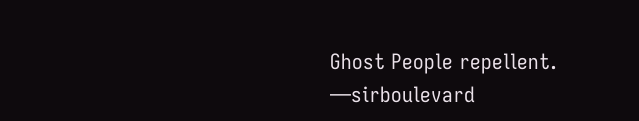Ghost People repellent. —sirboulevard